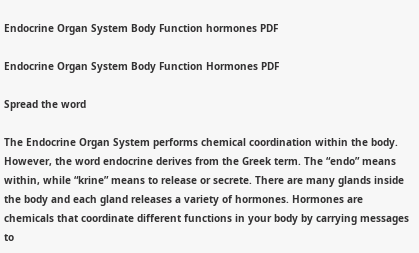Endocrine Organ System Body Function hormones PDF

Endocrine Organ System Body Function Hormones PDF

Spread the word

The Endocrine Organ System performs chemical coordination within the body. However, the word endocrine derives from the Greek term. The “endo” means within, while “krine” means to release or secrete. There are many glands inside the body and each gland releases a variety of hormones. Hormones are chemicals that coordinate different functions in your body by carrying messages to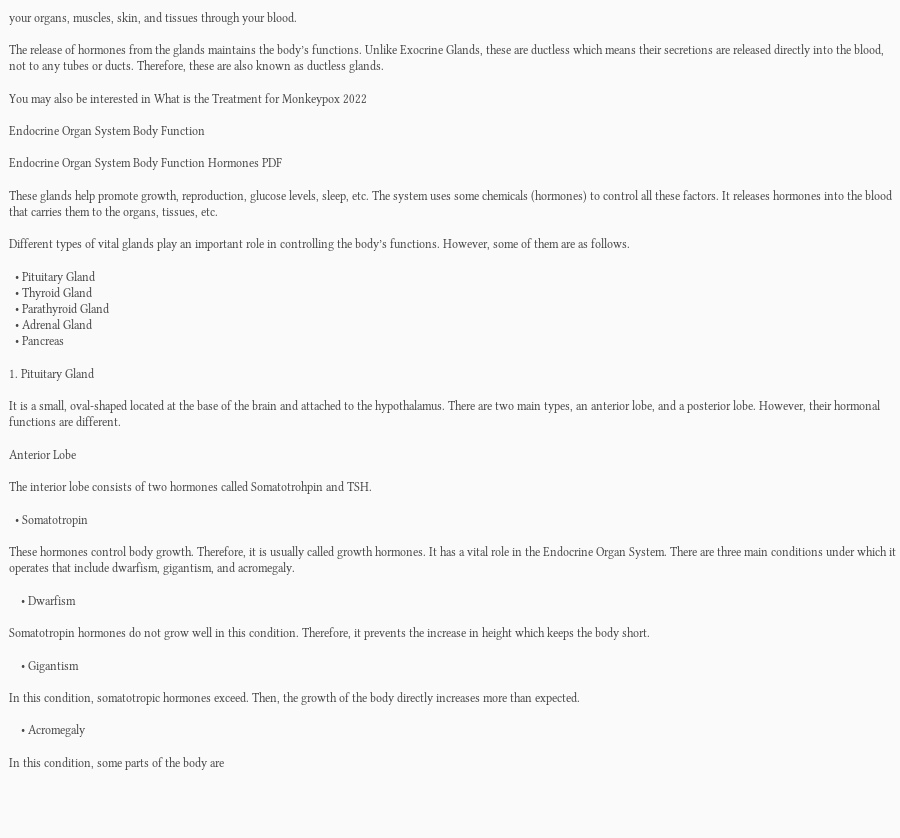your organs, muscles, skin, and tissues through your blood.

The release of hormones from the glands maintains the body’s functions. Unlike Exocrine Glands, these are ductless which means their secretions are released directly into the blood, not to any tubes or ducts. Therefore, these are also known as ductless glands.

You may also be interested in What is the Treatment for Monkeypox 2022

Endocrine Organ System Body Function

Endocrine Organ System Body Function Hormones PDF

These glands help promote growth, reproduction, glucose levels, sleep, etc. The system uses some chemicals (hormones) to control all these factors. It releases hormones into the blood that carries them to the organs, tissues, etc.

Different types of vital glands play an important role in controlling the body’s functions. However, some of them are as follows.

  • Pituitary Gland
  • Thyroid Gland
  • Parathyroid Gland
  • Adrenal Gland
  • Pancreas

1. Pituitary Gland

It is a small, oval-shaped located at the base of the brain and attached to the hypothalamus. There are two main types, an anterior lobe, and a posterior lobe. However, their hormonal functions are different.

Anterior Lobe

The interior lobe consists of two hormones called Somatotrohpin and TSH.

  • Somatotropin

These hormones control body growth. Therefore, it is usually called growth hormones. It has a vital role in the Endocrine Organ System. There are three main conditions under which it operates that include dwarfism, gigantism, and acromegaly.

    • Dwarfism

Somatotropin hormones do not grow well in this condition. Therefore, it prevents the increase in height which keeps the body short.

    • Gigantism

In this condition, somatotropic hormones exceed. Then, the growth of the body directly increases more than expected.

    • Acromegaly

In this condition, some parts of the body are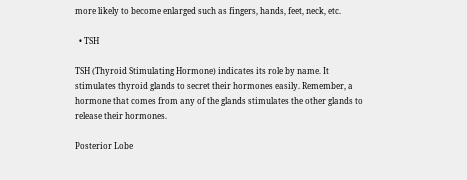more likely to become enlarged such as fingers, hands, feet, neck, etc.

  • TSH

TSH (Thyroid Stimulating Hormone) indicates its role by name. It stimulates thyroid glands to secret their hormones easily. Remember, a hormone that comes from any of the glands stimulates the other glands to release their hormones.

Posterior Lobe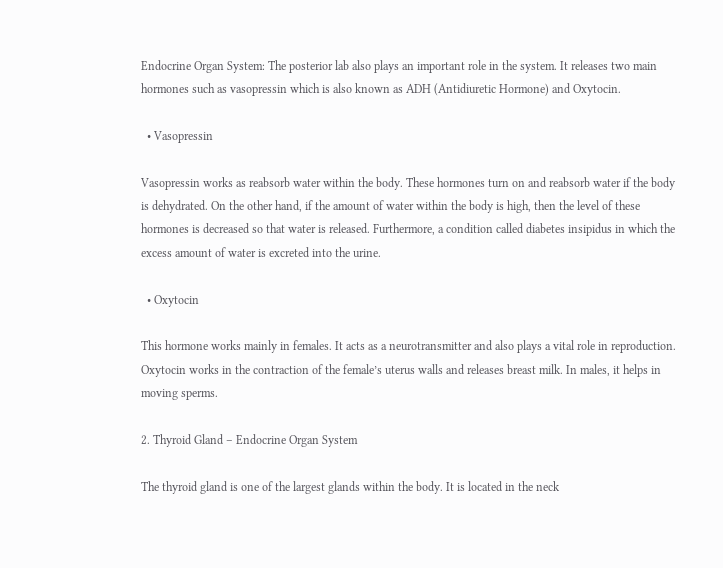Endocrine Organ System: The posterior lab also plays an important role in the system. It releases two main hormones such as vasopressin which is also known as ADH (Antidiuretic Hormone) and Oxytocin.

  • Vasopressin

Vasopressin works as reabsorb water within the body. These hormones turn on and reabsorb water if the body is dehydrated. On the other hand, if the amount of water within the body is high, then the level of these hormones is decreased so that water is released. Furthermore, a condition called diabetes insipidus in which the excess amount of water is excreted into the urine.

  • Oxytocin

This hormone works mainly in females. It acts as a neurotransmitter and also plays a vital role in reproduction. Oxytocin works in the contraction of the female’s uterus walls and releases breast milk. In males, it helps in moving sperms.

2. Thyroid Gland – Endocrine Organ System

The thyroid gland is one of the largest glands within the body. It is located in the neck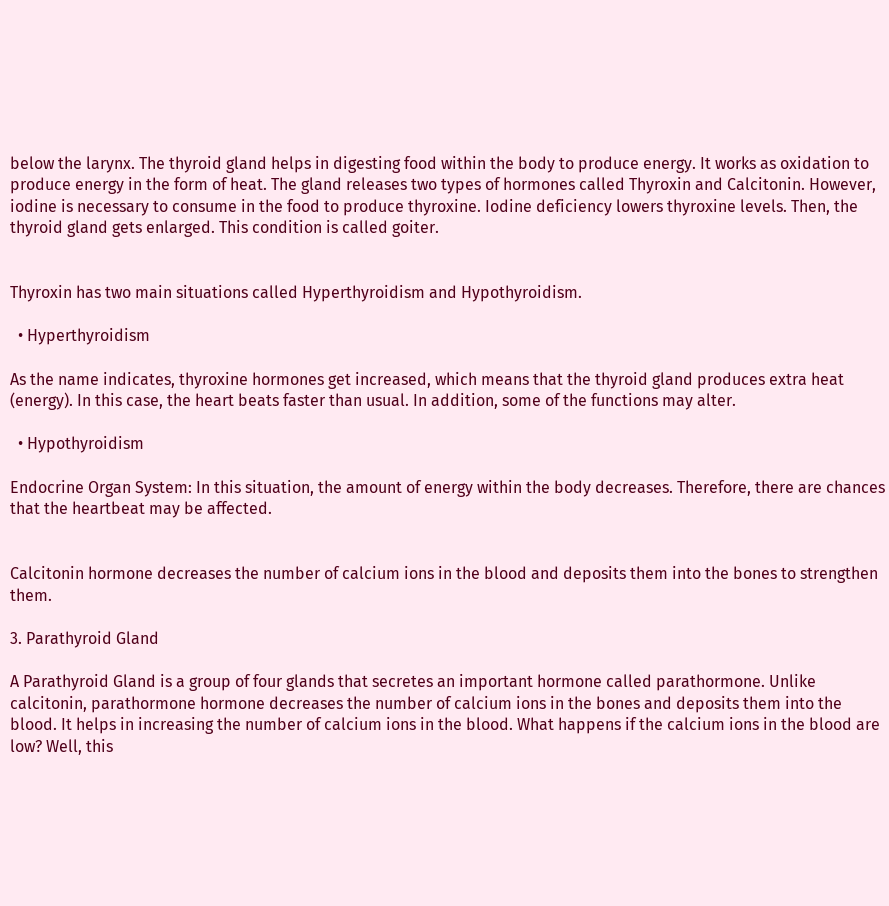below the larynx. The thyroid gland helps in digesting food within the body to produce energy. It works as oxidation to produce energy in the form of heat. The gland releases two types of hormones called Thyroxin and Calcitonin. However, iodine is necessary to consume in the food to produce thyroxine. Iodine deficiency lowers thyroxine levels. Then, the thyroid gland gets enlarged. This condition is called goiter.


Thyroxin has two main situations called Hyperthyroidism and Hypothyroidism.

  • Hyperthyroidism

As the name indicates, thyroxine hormones get increased, which means that the thyroid gland produces extra heat (energy). In this case, the heart beats faster than usual. In addition, some of the functions may alter.

  • Hypothyroidism

Endocrine Organ System: In this situation, the amount of energy within the body decreases. Therefore, there are chances that the heartbeat may be affected.


Calcitonin hormone decreases the number of calcium ions in the blood and deposits them into the bones to strengthen them.

3. Parathyroid Gland

A Parathyroid Gland is a group of four glands that secretes an important hormone called parathormone. Unlike calcitonin, parathormone hormone decreases the number of calcium ions in the bones and deposits them into the blood. It helps in increasing the number of calcium ions in the blood. What happens if the calcium ions in the blood are low? Well, this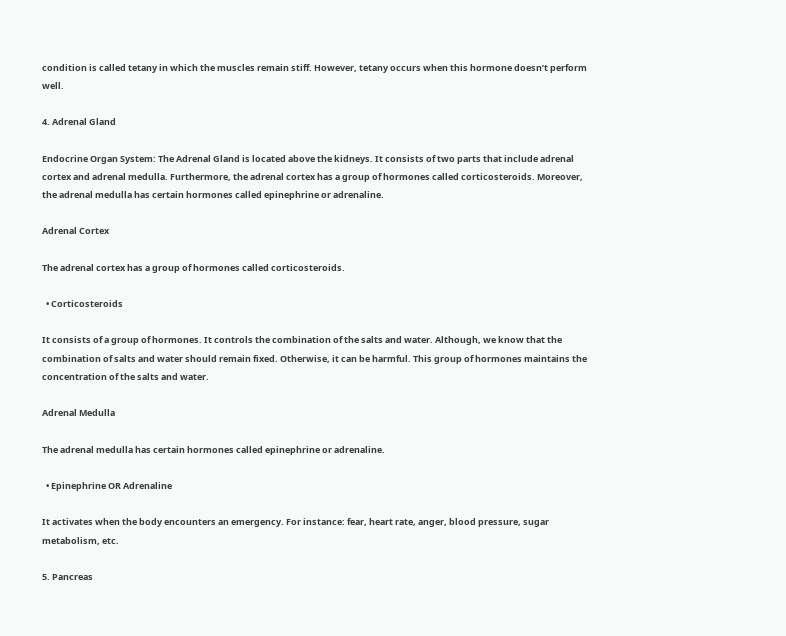condition is called tetany in which the muscles remain stiff. However, tetany occurs when this hormone doesn’t perform well.

4. Adrenal Gland

Endocrine Organ System: The Adrenal Gland is located above the kidneys. It consists of two parts that include adrenal cortex and adrenal medulla. Furthermore, the adrenal cortex has a group of hormones called corticosteroids. Moreover, the adrenal medulla has certain hormones called epinephrine or adrenaline.

Adrenal Cortex

The adrenal cortex has a group of hormones called corticosteroids.

  • Corticosteroids

It consists of a group of hormones. It controls the combination of the salts and water. Although, we know that the combination of salts and water should remain fixed. Otherwise, it can be harmful. This group of hormones maintains the concentration of the salts and water.

Adrenal Medulla

The adrenal medulla has certain hormones called epinephrine or adrenaline.

  • Epinephrine OR Adrenaline

It activates when the body encounters an emergency. For instance: fear, heart rate, anger, blood pressure, sugar metabolism, etc.

5. Pancreas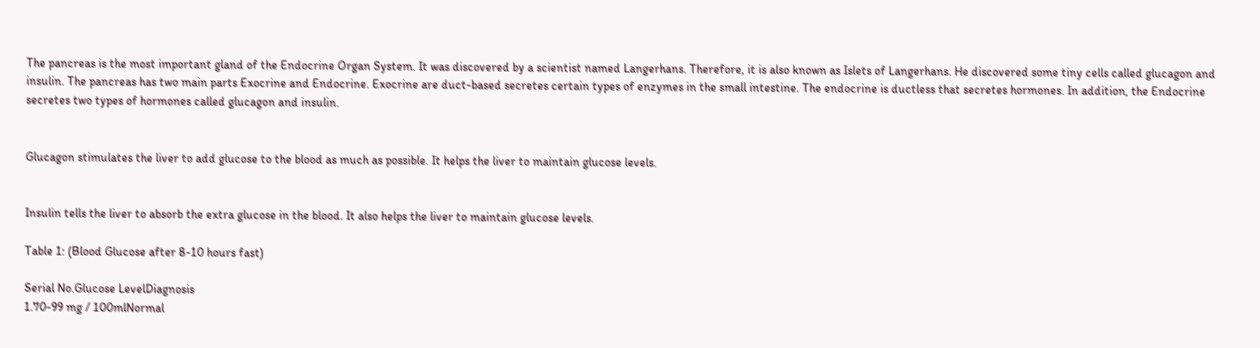The pancreas is the most important gland of the Endocrine Organ System. It was discovered by a scientist named Langerhans. Therefore, it is also known as Islets of Langerhans. He discovered some tiny cells called glucagon and insulin. The pancreas has two main parts Exocrine and Endocrine. Exocrine are duct-based secretes certain types of enzymes in the small intestine. The endocrine is ductless that secretes hormones. In addition, the Endocrine secretes two types of hormones called glucagon and insulin.


Glucagon stimulates the liver to add glucose to the blood as much as possible. It helps the liver to maintain glucose levels.


Insulin tells the liver to absorb the extra glucose in the blood. It also helps the liver to maintain glucose levels.

Table 1: (Blood Glucose after 8-10 hours fast)

Serial No.Glucose LevelDiagnosis
1.70-99 mg / 100mlNormal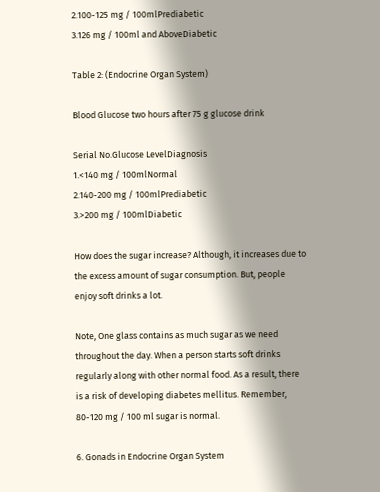2.100-125 mg / 100mlPrediabetic
3.126 mg / 100ml and AboveDiabetic

Table 2: (Endocrine Organ System)

Blood Glucose two hours after 75 g glucose drink

Serial No.Glucose LevelDiagnosis
1.<140 mg / 100mlNormal
2.140-200 mg / 100mlPrediabetic
3.>200 mg / 100mlDiabetic

How does the sugar increase? Although, it increases due to the excess amount of sugar consumption. But, people enjoy soft drinks a lot.

Note, One glass contains as much sugar as we need throughout the day. When a person starts soft drinks regularly along with other normal food. As a result, there is a risk of developing diabetes mellitus. Remember, 80-120 mg / 100 ml sugar is normal.

6. Gonads in Endocrine Organ System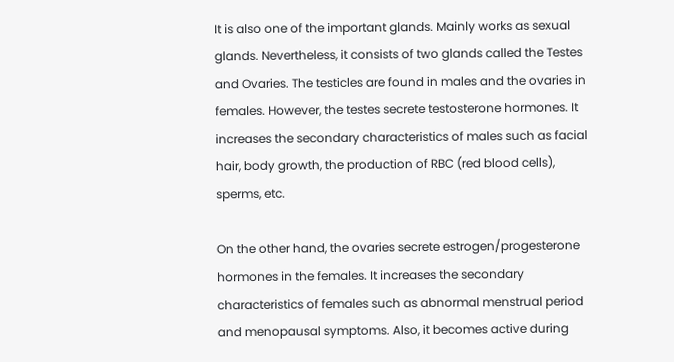It is also one of the important glands. Mainly works as sexual glands. Nevertheless, it consists of two glands called the Testes and Ovaries. The testicles are found in males and the ovaries in females. However, the testes secrete testosterone hormones. It increases the secondary characteristics of males such as facial hair, body growth, the production of RBC (red blood cells), sperms, etc.

On the other hand, the ovaries secrete estrogen/progesterone hormones in the females. It increases the secondary characteristics of females such as abnormal menstrual period and menopausal symptoms. Also, it becomes active during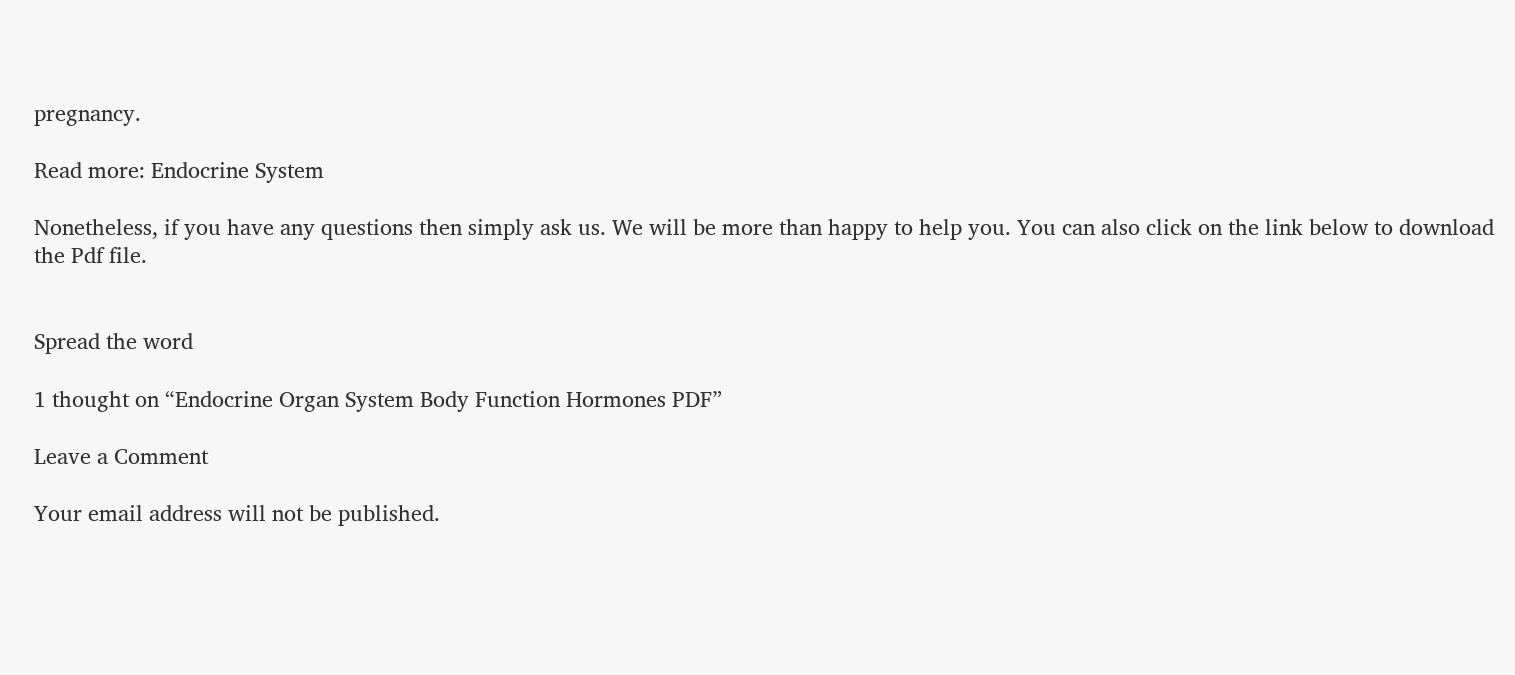pregnancy.

Read more: Endocrine System

Nonetheless, if you have any questions then simply ask us. We will be more than happy to help you. You can also click on the link below to download the Pdf file.


Spread the word

1 thought on “Endocrine Organ System Body Function Hormones PDF”

Leave a Comment

Your email address will not be published.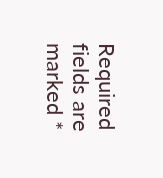Required fields are marked *